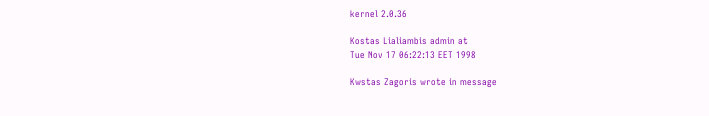kernel 2.0.36

Kostas Lialiambis admin at
Tue Nov 17 06:22:13 EET 1998

Kwstas Zagoris wrote in message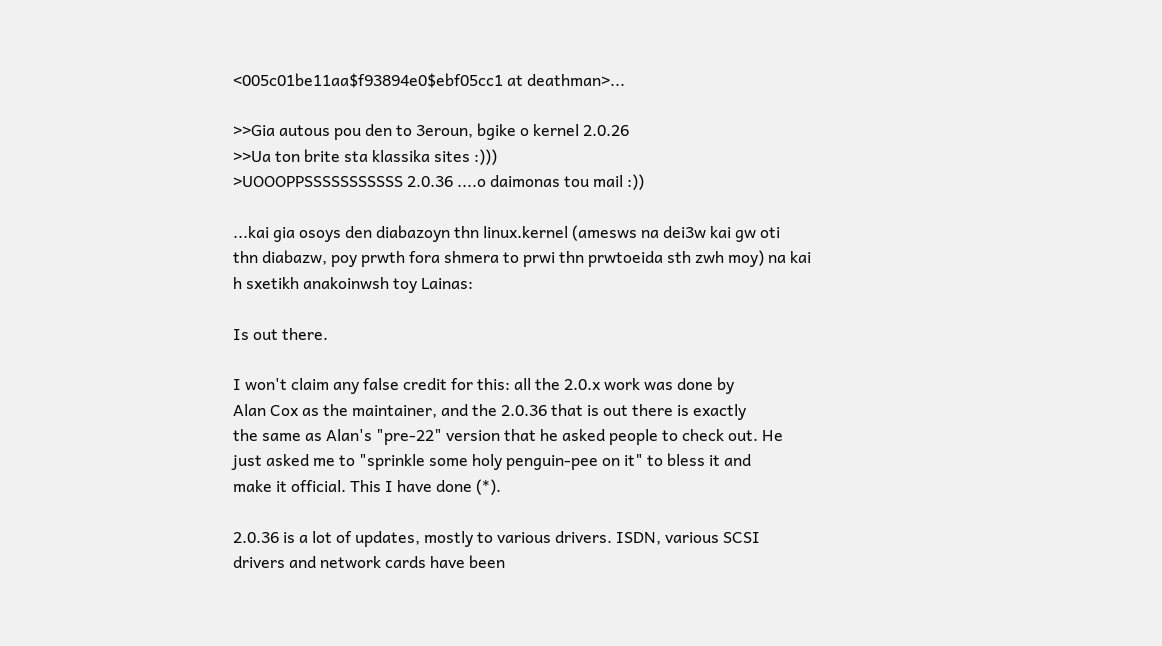<005c01be11aa$f93894e0$ebf05cc1 at deathman>...

>>Gia autous pou den to 3eroun, bgike o kernel 2.0.26
>>Ua ton brite sta klassika sites :)))
>UOOOPPSSSSSSSSSSS 2.0.36 ....o daimonas tou mail :))

...kai gia osoys den diabazoyn thn linux.kernel (amesws na dei3w kai gw oti
thn diabazw, poy prwth fora shmera to prwi thn prwtoeida sth zwh moy) na kai
h sxetikh anakoinwsh toy Lainas:

Is out there.

I won't claim any false credit for this: all the 2.0.x work was done by
Alan Cox as the maintainer, and the 2.0.36 that is out there is exactly
the same as Alan's "pre-22" version that he asked people to check out. He
just asked me to "sprinkle some holy penguin-pee on it" to bless it and
make it official. This I have done (*).

2.0.36 is a lot of updates, mostly to various drivers. ISDN, various SCSI
drivers and network cards have been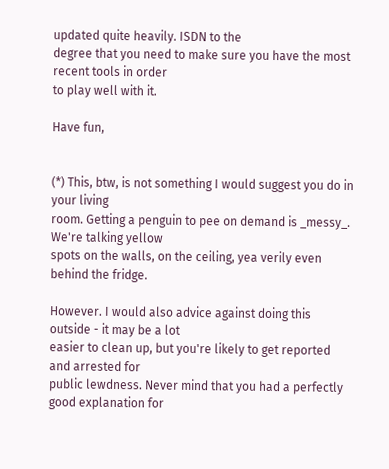updated quite heavily. ISDN to the
degree that you need to make sure you have the most recent tools in order
to play well with it.

Have fun,


(*) This, btw, is not something I would suggest you do in your living
room. Getting a penguin to pee on demand is _messy_. We're talking yellow
spots on the walls, on the ceiling, yea verily even behind the fridge.

However. I would also advice against doing this outside - it may be a lot
easier to clean up, but you're likely to get reported and arrested for
public lewdness. Never mind that you had a perfectly good explanation for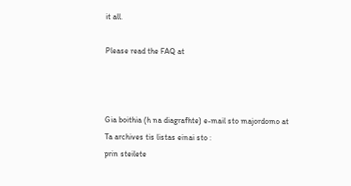it all.

Please read the FAQ at



Gia boithia (h na diagrafhte) e-mail sto majordomo at
Ta archives tis listas einai sto :
prin steilete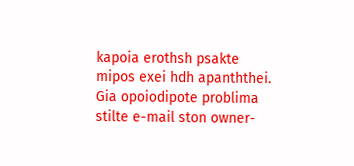kapoia erothsh psakte mipos exei hdh apanththei.
Gia opoiodipote problima stilte e-mail ston owner-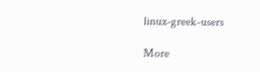linux-greek-users

More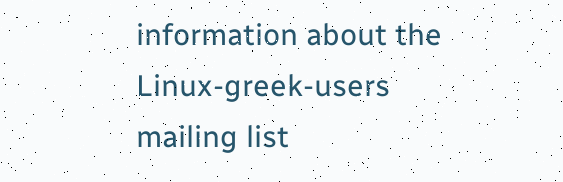information about the Linux-greek-users mailing list